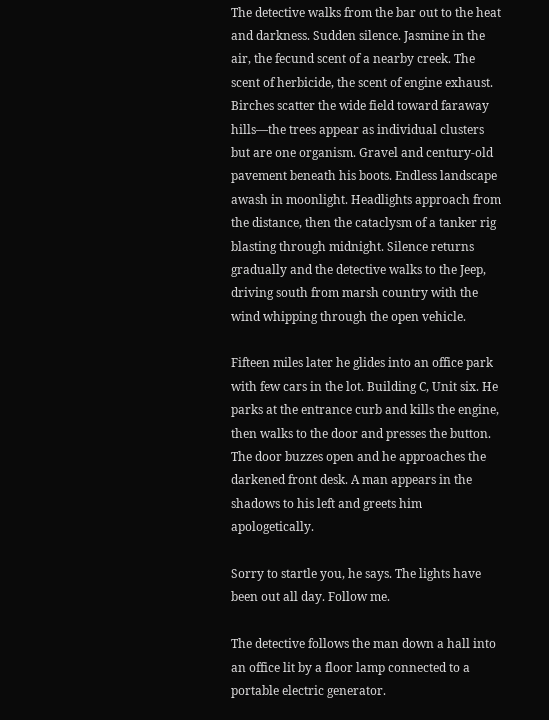The detective walks from the bar out to the heat and darkness. Sudden silence. Jasmine in the air, the fecund scent of a nearby creek. The scent of herbicide, the scent of engine exhaust. Birches scatter the wide field toward faraway hills—the trees appear as individual clusters but are one organism. Gravel and century-old pavement beneath his boots. Endless landscape awash in moonlight. Headlights approach from the distance, then the cataclysm of a tanker rig blasting through midnight. Silence returns gradually and the detective walks to the Jeep, driving south from marsh country with the wind whipping through the open vehicle.

Fifteen miles later he glides into an office park with few cars in the lot. Building C, Unit six. He parks at the entrance curb and kills the engine, then walks to the door and presses the button. The door buzzes open and he approaches the darkened front desk. A man appears in the shadows to his left and greets him apologetically.

Sorry to startle you, he says. The lights have been out all day. Follow me.

The detective follows the man down a hall into an office lit by a floor lamp connected to a portable electric generator.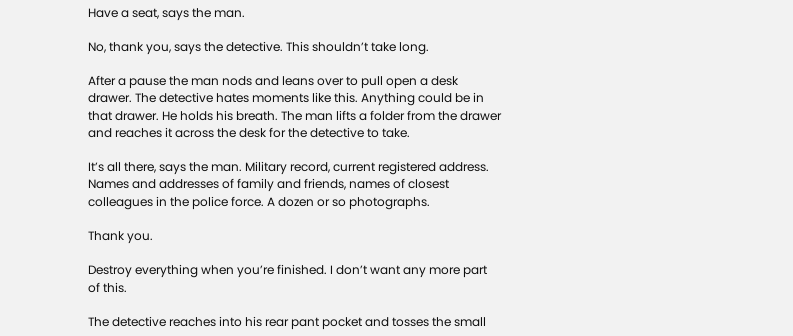Have a seat, says the man.

No, thank you, says the detective. This shouldn’t take long.

After a pause the man nods and leans over to pull open a desk drawer. The detective hates moments like this. Anything could be in that drawer. He holds his breath. The man lifts a folder from the drawer and reaches it across the desk for the detective to take.

It’s all there, says the man. Military record, current registered address. Names and addresses of family and friends, names of closest colleagues in the police force. A dozen or so photographs.

Thank you.

Destroy everything when you’re finished. I don’t want any more part of this.

The detective reaches into his rear pant pocket and tosses the small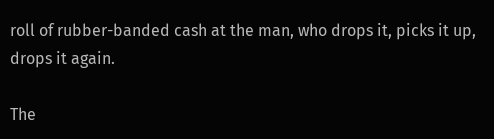roll of rubber-banded cash at the man, who drops it, picks it up, drops it again.

The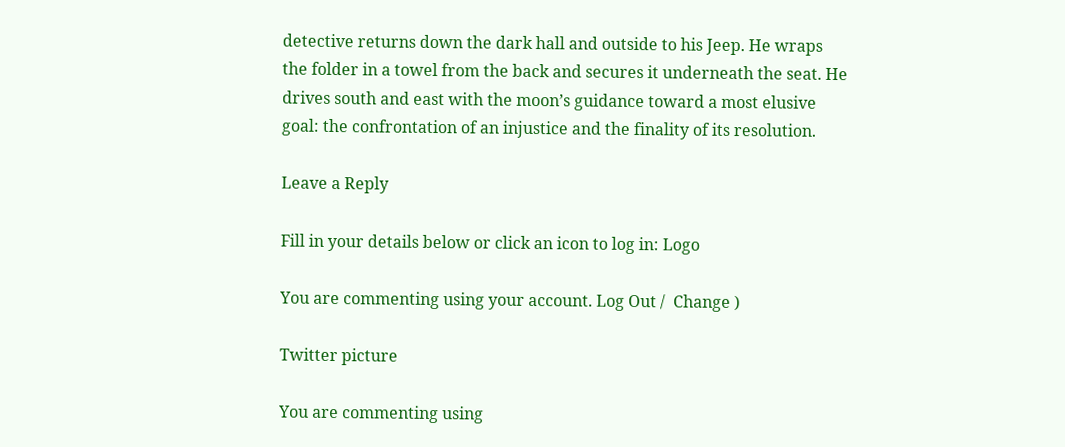detective returns down the dark hall and outside to his Jeep. He wraps the folder in a towel from the back and secures it underneath the seat. He drives south and east with the moon’s guidance toward a most elusive goal: the confrontation of an injustice and the finality of its resolution.

Leave a Reply

Fill in your details below or click an icon to log in: Logo

You are commenting using your account. Log Out /  Change )

Twitter picture

You are commenting using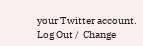your Twitter account. Log Out /  Change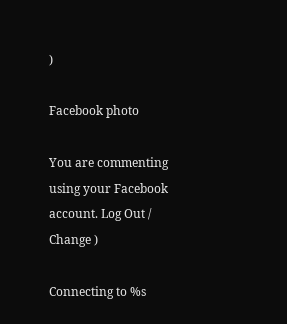)

Facebook photo

You are commenting using your Facebook account. Log Out /  Change )

Connecting to %s